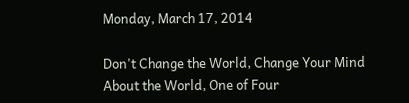Monday, March 17, 2014

Don't Change the World, Change Your Mind About the World, One of Four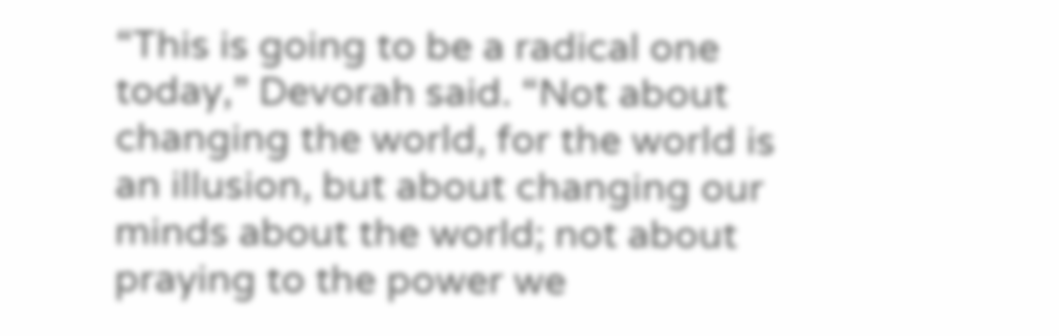“This is going to be a radical one today,” Devorah said. “Not about changing the world, for the world is an illusion, but about changing our minds about the world; not about praying to the power we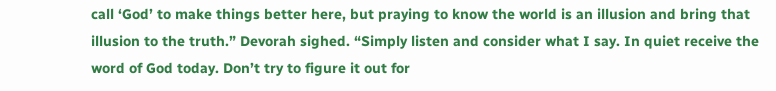call ‘God’ to make things better here, but praying to know the world is an illusion and bring that illusion to the truth.” Devorah sighed. “Simply listen and consider what I say. In quiet receive the word of God today. Don’t try to figure it out for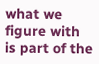what we figure with is part of the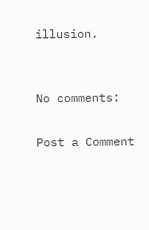illusion.


No comments:

Post a Comment